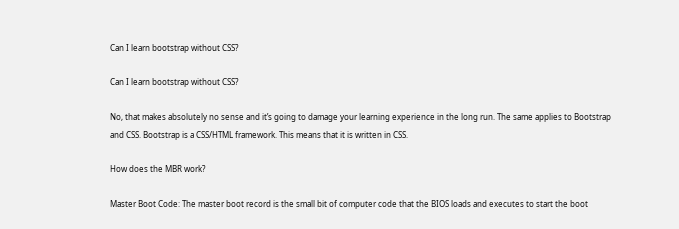Can I learn bootstrap without CSS?

Can I learn bootstrap without CSS?

No, that makes absolutely no sense and it’s going to damage your learning experience in the long run. The same applies to Bootstrap and CSS. Bootstrap is a CSS/HTML framework. This means that it is written in CSS.

How does the MBR work?

Master Boot Code: The master boot record is the small bit of computer code that the BIOS loads and executes to start the boot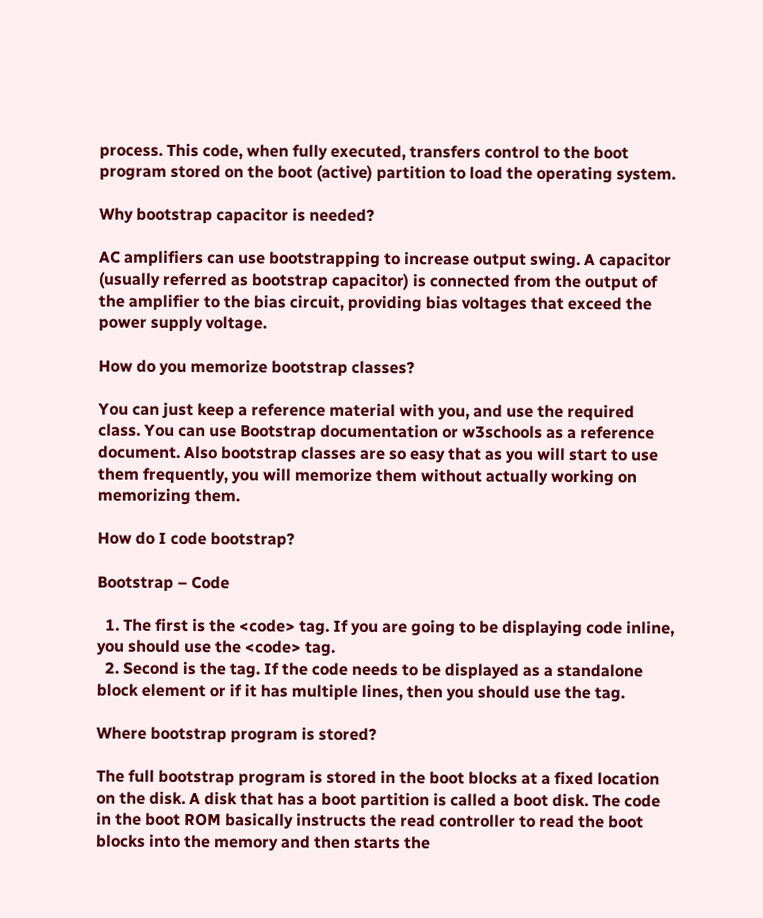process. This code, when fully executed, transfers control to the boot program stored on the boot (active) partition to load the operating system.

Why bootstrap capacitor is needed?

AC amplifiers can use bootstrapping to increase output swing. A capacitor (usually referred as bootstrap capacitor) is connected from the output of the amplifier to the bias circuit, providing bias voltages that exceed the power supply voltage.

How do you memorize bootstrap classes?

You can just keep a reference material with you, and use the required class. You can use Bootstrap documentation or w3schools as a reference document. Also bootstrap classes are so easy that as you will start to use them frequently, you will memorize them without actually working on memorizing them.

How do I code bootstrap?

Bootstrap – Code

  1. The first is the <code> tag. If you are going to be displaying code inline, you should use the <code> tag.
  2. Second is the tag. If the code needs to be displayed as a standalone block element or if it has multiple lines, then you should use the tag.

Where bootstrap program is stored?

The full bootstrap program is stored in the boot blocks at a fixed location on the disk. A disk that has a boot partition is called a boot disk. The code in the boot ROM basically instructs the read controller to read the boot blocks into the memory and then starts the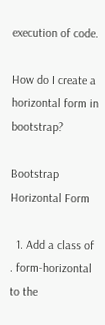execution of code.

How do I create a horizontal form in bootstrap?

Bootstrap Horizontal Form

  1. Add a class of . form-horizontal to the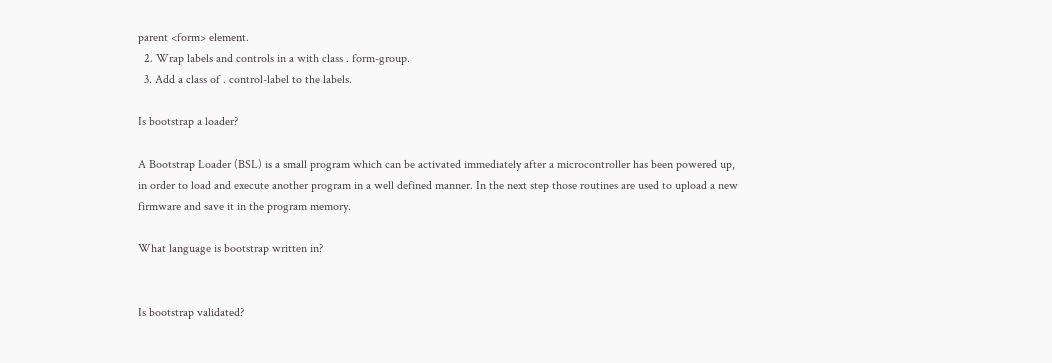parent <form> element.
  2. Wrap labels and controls in a with class . form-group.
  3. Add a class of . control-label to the labels.

Is bootstrap a loader?

A Bootstrap Loader (BSL) is a small program which can be activated immediately after a microcontroller has been powered up, in order to load and execute another program in a well defined manner. In the next step those routines are used to upload a new firmware and save it in the program memory.

What language is bootstrap written in?


Is bootstrap validated?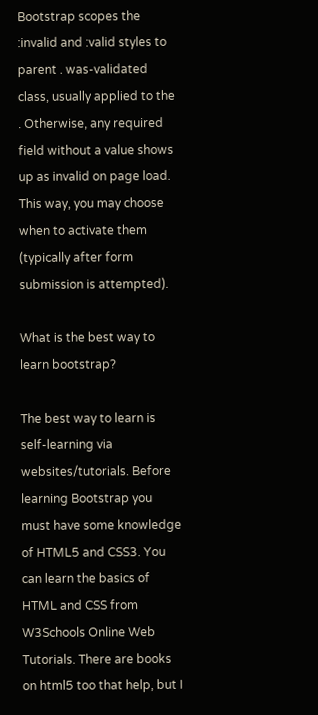Bootstrap scopes the :invalid and :valid styles to parent . was-validated class, usually applied to the . Otherwise, any required field without a value shows up as invalid on page load. This way, you may choose when to activate them (typically after form submission is attempted).

What is the best way to learn bootstrap?

The best way to learn is self-learning via websites/tutorials. Before learning Bootstrap you must have some knowledge of HTML5 and CSS3. You can learn the basics of HTML and CSS from W3Schools Online Web Tutorials. There are books on html5 too that help, but I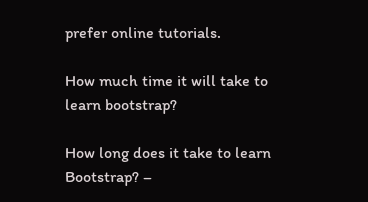prefer online tutorials.

How much time it will take to learn bootstrap?

How long does it take to learn Bootstrap? –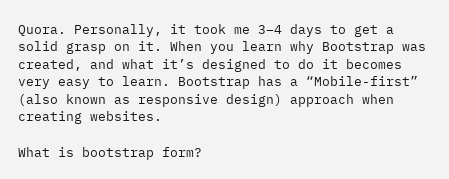Quora. Personally, it took me 3–4 days to get a solid grasp on it. When you learn why Bootstrap was created, and what it’s designed to do it becomes very easy to learn. Bootstrap has a “Mobile-first” (also known as responsive design) approach when creating websites.

What is bootstrap form?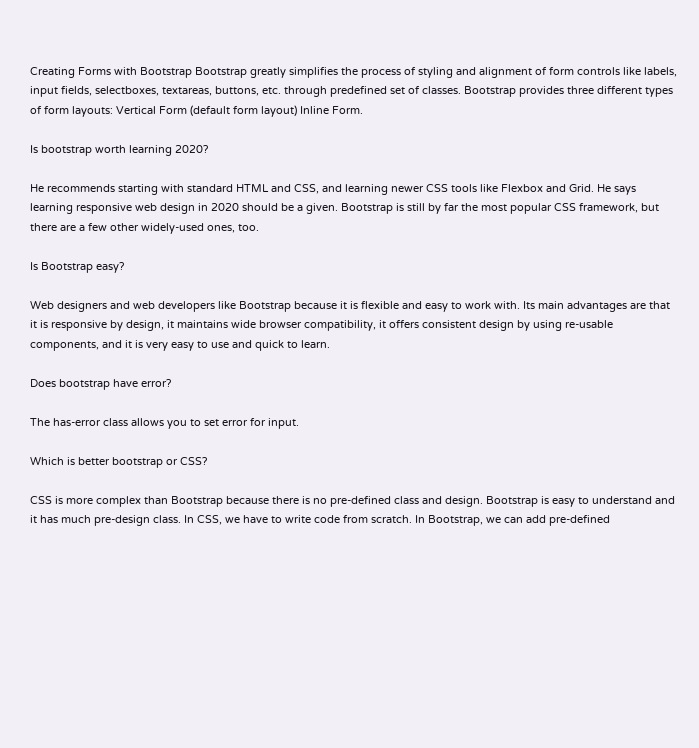Creating Forms with Bootstrap Bootstrap greatly simplifies the process of styling and alignment of form controls like labels, input fields, selectboxes, textareas, buttons, etc. through predefined set of classes. Bootstrap provides three different types of form layouts: Vertical Form (default form layout) Inline Form.

Is bootstrap worth learning 2020?

He recommends starting with standard HTML and CSS, and learning newer CSS tools like Flexbox and Grid. He says learning responsive web design in 2020 should be a given. Bootstrap is still by far the most popular CSS framework, but there are a few other widely-used ones, too.

Is Bootstrap easy?

Web designers and web developers like Bootstrap because it is flexible and easy to work with. Its main advantages are that it is responsive by design, it maintains wide browser compatibility, it offers consistent design by using re-usable components, and it is very easy to use and quick to learn.

Does bootstrap have error?

The has-error class allows you to set error for input.

Which is better bootstrap or CSS?

CSS is more complex than Bootstrap because there is no pre-defined class and design. Bootstrap is easy to understand and it has much pre-design class. In CSS, we have to write code from scratch. In Bootstrap, we can add pre-defined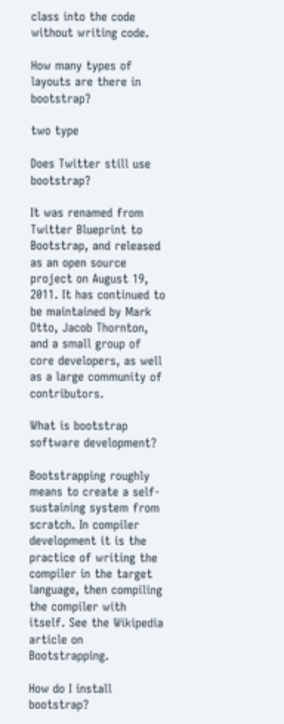class into the code without writing code.

How many types of layouts are there in bootstrap?

two type

Does Twitter still use bootstrap?

It was renamed from Twitter Blueprint to Bootstrap, and released as an open source project on August 19, 2011. It has continued to be maintained by Mark Otto, Jacob Thornton, and a small group of core developers, as well as a large community of contributors.

What is bootstrap software development?

Bootstrapping roughly means to create a self-sustaining system from scratch. In compiler development it is the practice of writing the compiler in the target language, then compiling the compiler with itself. See the Wikipedia article on Bootstrapping.

How do I install bootstrap?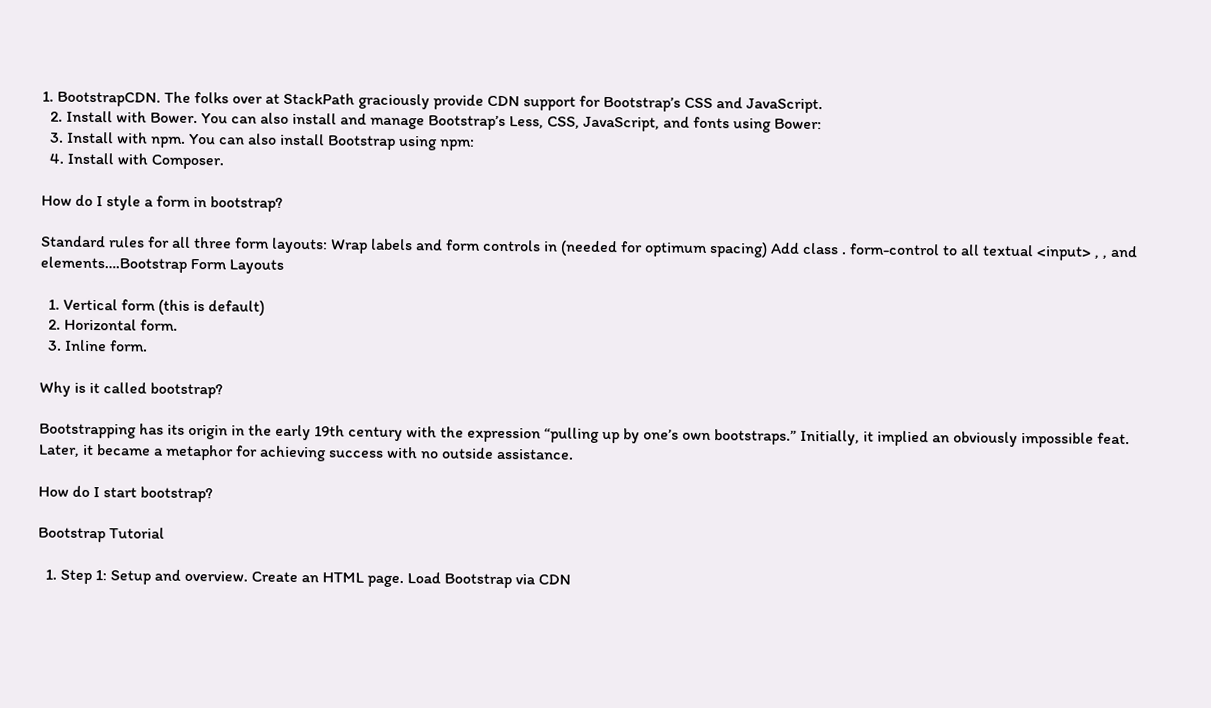1. BootstrapCDN. The folks over at StackPath graciously provide CDN support for Bootstrap’s CSS and JavaScript.
  2. Install with Bower. You can also install and manage Bootstrap’s Less, CSS, JavaScript, and fonts using Bower:
  3. Install with npm. You can also install Bootstrap using npm:
  4. Install with Composer.

How do I style a form in bootstrap?

Standard rules for all three form layouts: Wrap labels and form controls in (needed for optimum spacing) Add class . form-control to all textual <input> , , and elements….Bootstrap Form Layouts

  1. Vertical form (this is default)
  2. Horizontal form.
  3. Inline form.

Why is it called bootstrap?

Bootstrapping has its origin in the early 19th century with the expression “pulling up by one’s own bootstraps.” Initially, it implied an obviously impossible feat. Later, it became a metaphor for achieving success with no outside assistance.

How do I start bootstrap?

Bootstrap Tutorial

  1. Step 1: Setup and overview. Create an HTML page. Load Bootstrap via CDN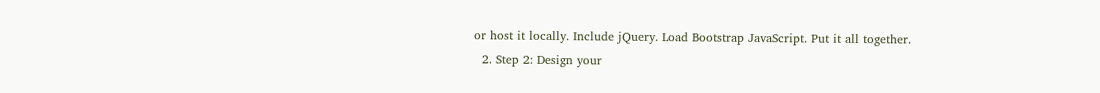or host it locally. Include jQuery. Load Bootstrap JavaScript. Put it all together.
  2. Step 2: Design your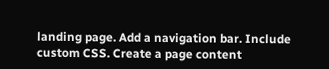landing page. Add a navigation bar. Include custom CSS. Create a page content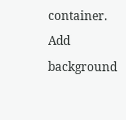container. Add background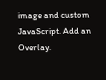image and custom JavaScript. Add an Overlay.